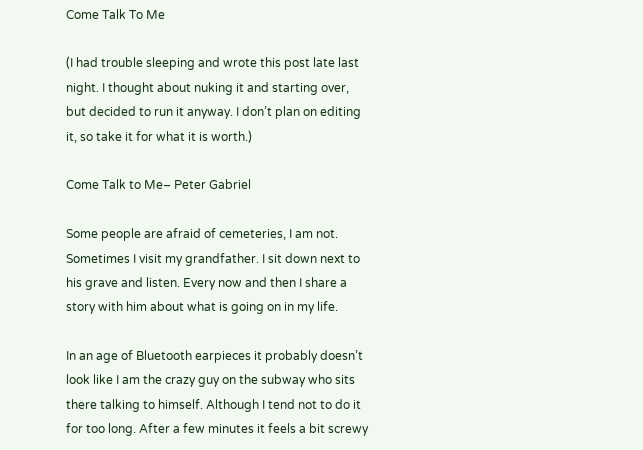Come Talk To Me

(I had trouble sleeping and wrote this post late last night. I thought about nuking it and starting over, but decided to run it anyway. I don’t plan on editing it, so take it for what it is worth.)

Come Talk to Me– Peter Gabriel

Some people are afraid of cemeteries, I am not. Sometimes I visit my grandfather. I sit down next to his grave and listen. Every now and then I share a story with him about what is going on in my life.

In an age of Bluetooth earpieces it probably doesn’t look like I am the crazy guy on the subway who sits there talking to himself. Although I tend not to do it for too long. After a few minutes it feels a bit screwy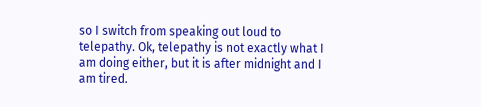so I switch from speaking out loud to telepathy. Ok, telepathy is not exactly what I am doing either, but it is after midnight and I am tired.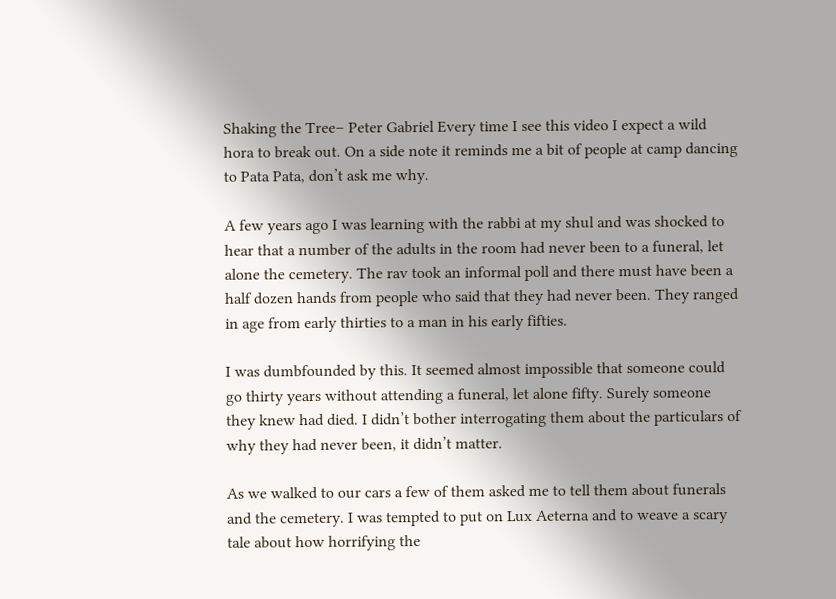Shaking the Tree– Peter Gabriel Every time I see this video I expect a wild hora to break out. On a side note it reminds me a bit of people at camp dancing to Pata Pata, don’t ask me why.

A few years ago I was learning with the rabbi at my shul and was shocked to hear that a number of the adults in the room had never been to a funeral, let alone the cemetery. The rav took an informal poll and there must have been a half dozen hands from people who said that they had never been. They ranged in age from early thirties to a man in his early fifties.

I was dumbfounded by this. It seemed almost impossible that someone could go thirty years without attending a funeral, let alone fifty. Surely someone they knew had died. I didn’t bother interrogating them about the particulars of why they had never been, it didn’t matter.

As we walked to our cars a few of them asked me to tell them about funerals and the cemetery. I was tempted to put on Lux Aeterna and to weave a scary tale about how horrifying the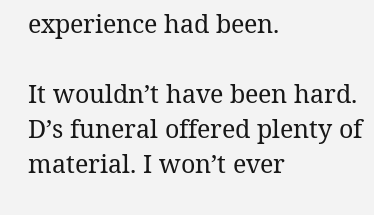experience had been.

It wouldn’t have been hard. D’s funeral offered plenty of material. I won’t ever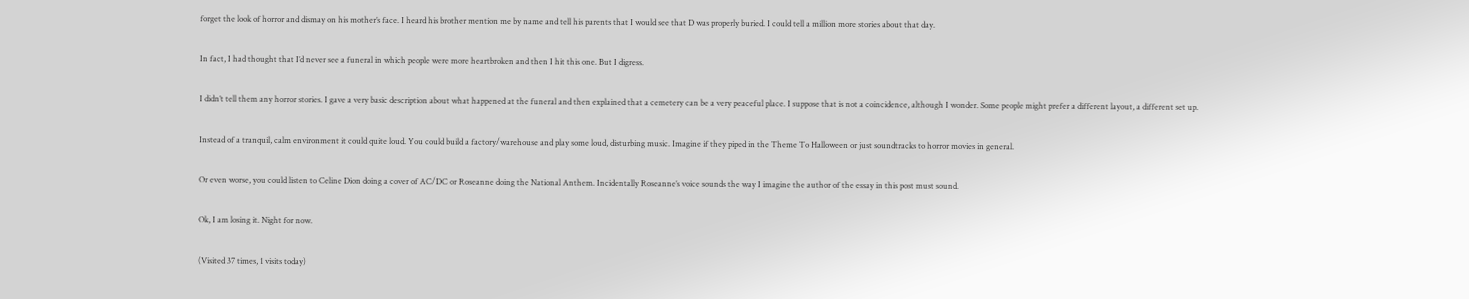forget the look of horror and dismay on his mother’s face. I heard his brother mention me by name and tell his parents that I would see that D was properly buried. I could tell a million more stories about that day.

In fact, I had thought that I’d never see a funeral in which people were more heartbroken and then I hit this one. But I digress.

I didn’t tell them any horror stories. I gave a very basic description about what happened at the funeral and then explained that a cemetery can be a very peaceful place. I suppose that is not a coincidence, although I wonder. Some people might prefer a different layout, a different set up.

Instead of a tranquil, calm environment it could quite loud. You could build a factory/warehouse and play some loud, disturbing music. Imagine if they piped in the Theme To Halloween or just soundtracks to horror movies in general.

Or even worse, you could listen to Celine Dion doing a cover of AC/DC or Roseanne doing the National Anthem. Incidentally Roseanne’s voice sounds the way I imagine the author of the essay in this post must sound.

Ok, I am losing it. Night for now.

(Visited 37 times, 1 visits today)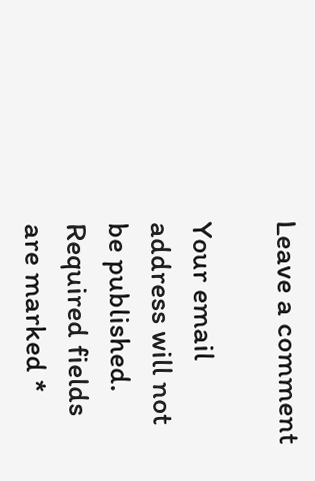Leave a comment

Your email address will not be published. Required fields are marked *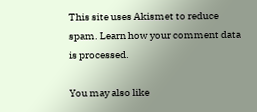This site uses Akismet to reduce spam. Learn how your comment data is processed.

You may also like